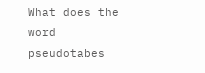What does the word pseudotabes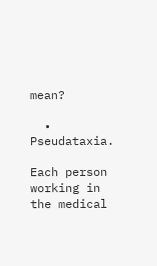mean?

  • Pseudataxia.

Each person working in the medical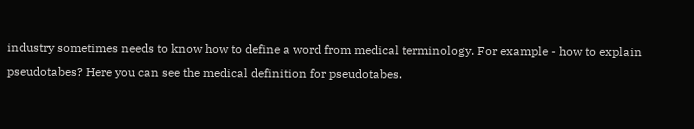industry sometimes needs to know how to define a word from medical terminology. For example - how to explain pseudotabes? Here you can see the medical definition for pseudotabes.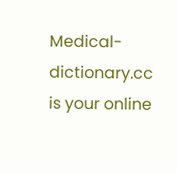Medical-dictionary.cc is your online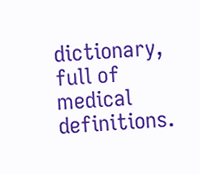dictionary, full of medical definitions.